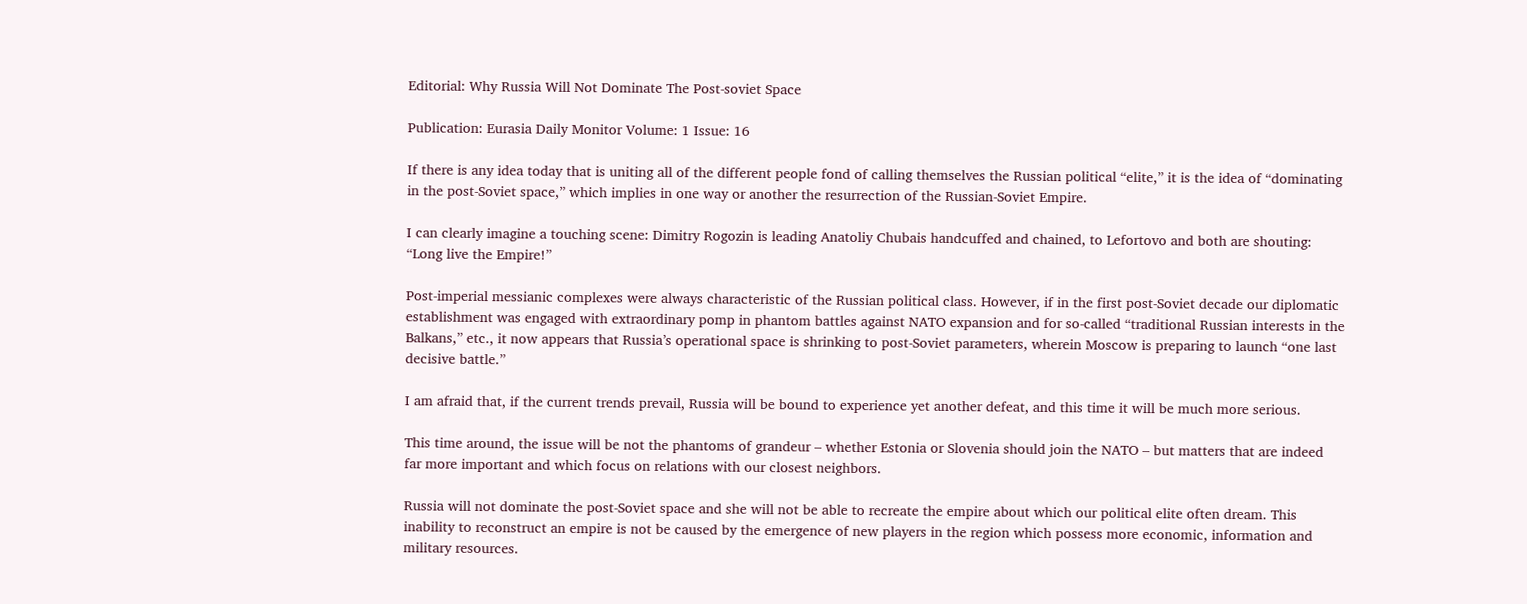Editorial: Why Russia Will Not Dominate The Post-soviet Space

Publication: Eurasia Daily Monitor Volume: 1 Issue: 16

If there is any idea today that is uniting all of the different people fond of calling themselves the Russian political “elite,” it is the idea of “dominating in the post-Soviet space,” which implies in one way or another the resurrection of the Russian-Soviet Empire.

I can clearly imagine a touching scene: Dimitry Rogozin is leading Anatoliy Chubais handcuffed and chained, to Lefortovo and both are shouting: “Long live the Empire!”

Post-imperial messianic complexes were always characteristic of the Russian political class. However, if in the first post-Soviet decade our diplomatic establishment was engaged with extraordinary pomp in phantom battles against NATO expansion and for so-called “traditional Russian interests in the Balkans,” etc., it now appears that Russia’s operational space is shrinking to post-Soviet parameters, wherein Moscow is preparing to launch “one last decisive battle.”

I am afraid that, if the current trends prevail, Russia will be bound to experience yet another defeat, and this time it will be much more serious.

This time around, the issue will be not the phantoms of grandeur – whether Estonia or Slovenia should join the NATO – but matters that are indeed far more important and which focus on relations with our closest neighbors.

Russia will not dominate the post-Soviet space and she will not be able to recreate the empire about which our political elite often dream. This inability to reconstruct an empire is not be caused by the emergence of new players in the region which possess more economic, information and military resources.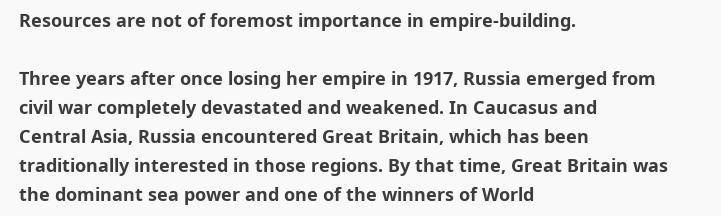Resources are not of foremost importance in empire-building.

Three years after once losing her empire in 1917, Russia emerged from civil war completely devastated and weakened. In Caucasus and Central Asia, Russia encountered Great Britain, which has been traditionally interested in those regions. By that time, Great Britain was the dominant sea power and one of the winners of World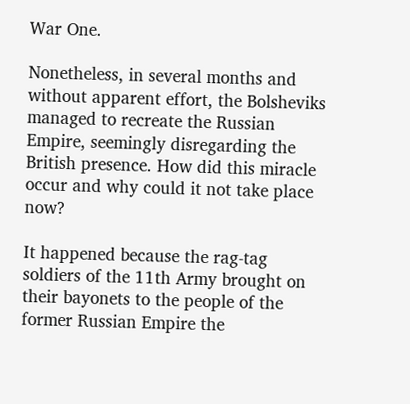War One.

Nonetheless, in several months and without apparent effort, the Bolsheviks managed to recreate the Russian Empire, seemingly disregarding the British presence. How did this miracle occur and why could it not take place now?

It happened because the rag-tag soldiers of the 11th Army brought on their bayonets to the people of the former Russian Empire the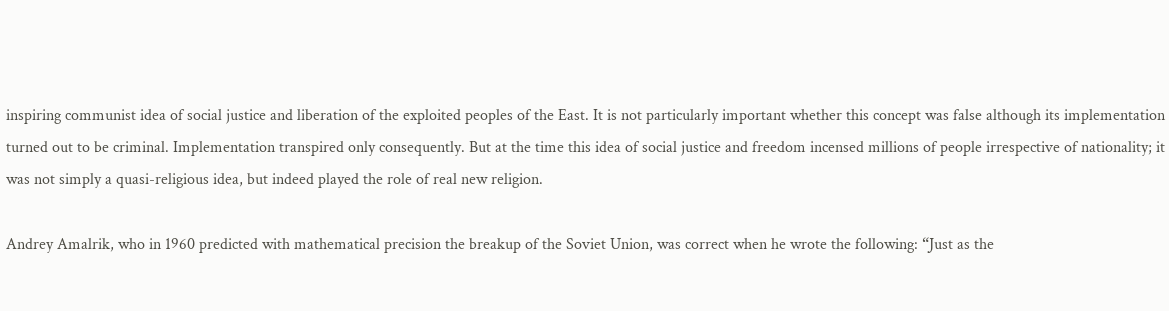inspiring communist idea of social justice and liberation of the exploited peoples of the East. It is not particularly important whether this concept was false although its implementation turned out to be criminal. Implementation transpired only consequently. But at the time this idea of social justice and freedom incensed millions of people irrespective of nationality; it was not simply a quasi-religious idea, but indeed played the role of real new religion.

Andrey Amalrik, who in 1960 predicted with mathematical precision the breakup of the Soviet Union, was correct when he wrote the following: “Just as the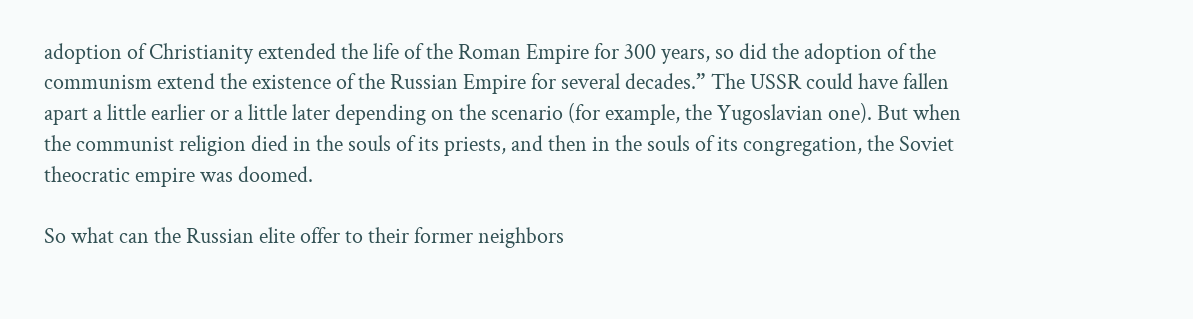adoption of Christianity extended the life of the Roman Empire for 300 years, so did the adoption of the communism extend the existence of the Russian Empire for several decades.” The USSR could have fallen apart a little earlier or a little later depending on the scenario (for example, the Yugoslavian one). But when the communist religion died in the souls of its priests, and then in the souls of its congregation, the Soviet theocratic empire was doomed.

So what can the Russian elite offer to their former neighbors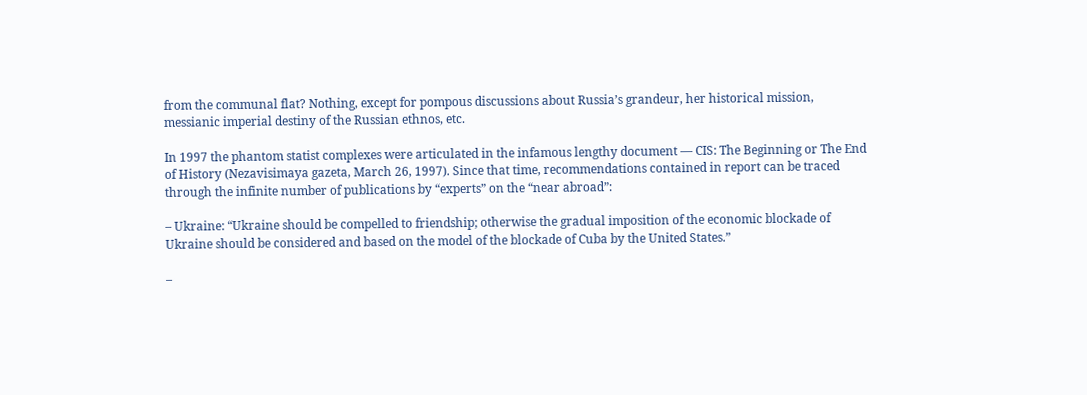from the communal flat? Nothing, except for pompous discussions about Russia’s grandeur, her historical mission, messianic imperial destiny of the Russian ethnos, etc.

In 1997 the phantom statist complexes were articulated in the infamous lengthy document — CIS: The Beginning or The End of History (Nezavisimaya gazeta, March 26, 1997). Since that time, recommendations contained in report can be traced through the infinite number of publications by “experts” on the “near abroad”:

– Ukraine: “Ukraine should be compelled to friendship; otherwise the gradual imposition of the economic blockade of Ukraine should be considered and based on the model of the blockade of Cuba by the United States.”

–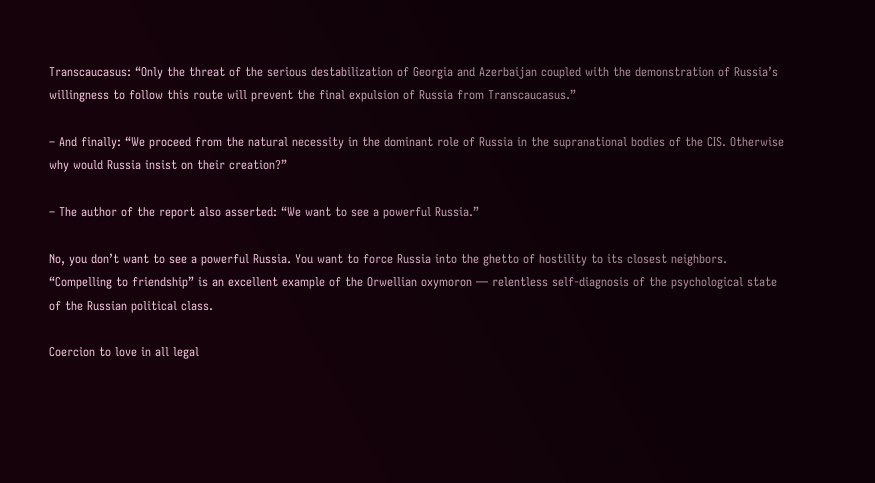Transcaucasus: “Only the threat of the serious destabilization of Georgia and Azerbaijan coupled with the demonstration of Russia’s willingness to follow this route will prevent the final expulsion of Russia from Transcaucasus.”

– And finally: “We proceed from the natural necessity in the dominant role of Russia in the supranational bodies of the CIS. Otherwise why would Russia insist on their creation?”

– The author of the report also asserted: “We want to see a powerful Russia.”

No, you don’t want to see a powerful Russia. You want to force Russia into the ghetto of hostility to its closest neighbors. “Compelling to friendship” is an excellent example of the Orwellian oxymoron — relentless self-diagnosis of the psychological state of the Russian political class.

Coercion to love in all legal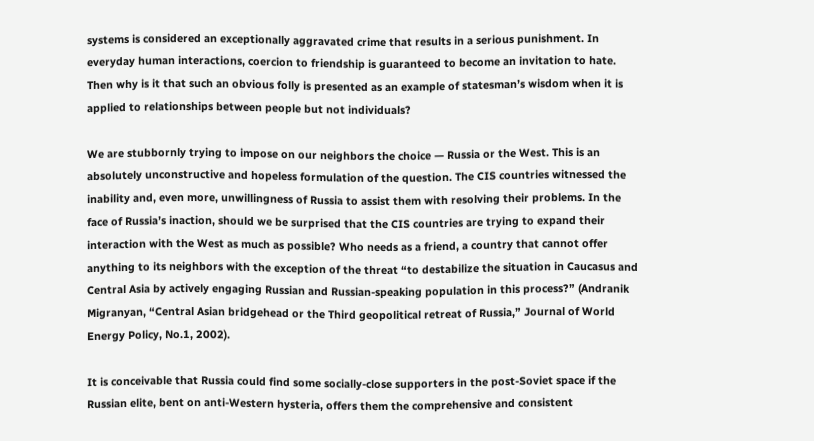systems is considered an exceptionally aggravated crime that results in a serious punishment. In everyday human interactions, coercion to friendship is guaranteed to become an invitation to hate. Then why is it that such an obvious folly is presented as an example of statesman’s wisdom when it is applied to relationships between people but not individuals?

We are stubbornly trying to impose on our neighbors the choice — Russia or the West. This is an absolutely unconstructive and hopeless formulation of the question. The CIS countries witnessed the inability and, even more, unwillingness of Russia to assist them with resolving their problems. In the face of Russia’s inaction, should we be surprised that the CIS countries are trying to expand their interaction with the West as much as possible? Who needs as a friend, a country that cannot offer anything to its neighbors with the exception of the threat “to destabilize the situation in Caucasus and Central Asia by actively engaging Russian and Russian-speaking population in this process?” (Andranik Migranyan, “Central Asian bridgehead or the Third geopolitical retreat of Russia,” Journal of World Energy Policy, No.1, 2002).

It is conceivable that Russia could find some socially-close supporters in the post-Soviet space if the Russian elite, bent on anti-Western hysteria, offers them the comprehensive and consistent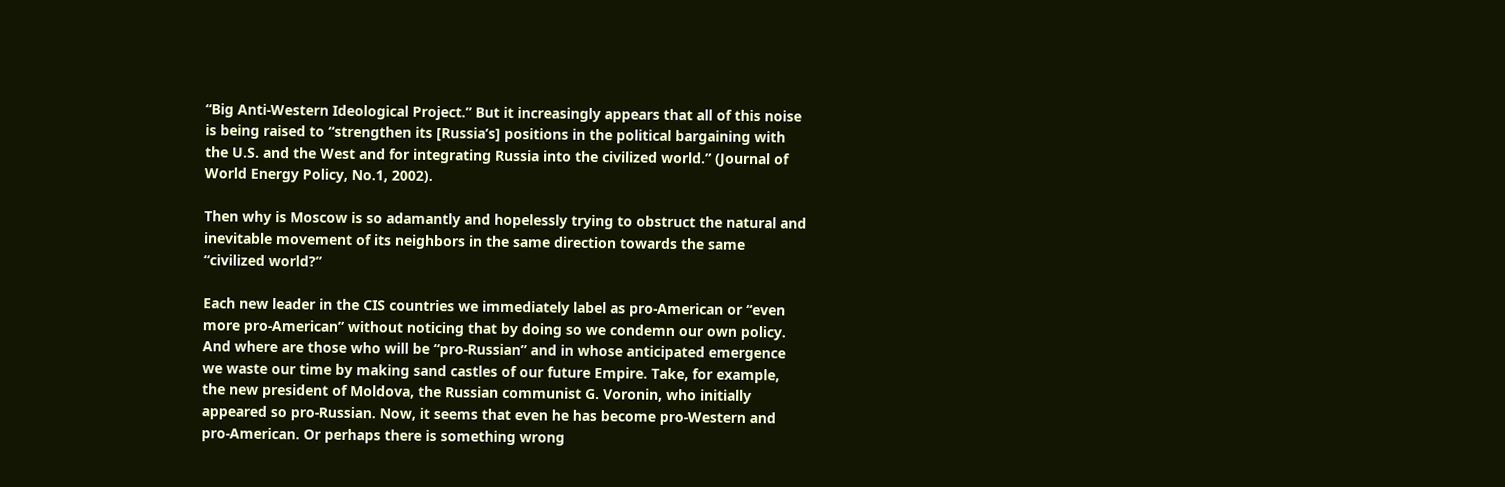“Big Anti-Western Ideological Project.” But it increasingly appears that all of this noise is being raised to “strengthen its [Russia’s] positions in the political bargaining with the U.S. and the West and for integrating Russia into the civilized world.” (Journal of World Energy Policy, No.1, 2002).

Then why is Moscow is so adamantly and hopelessly trying to obstruct the natural and inevitable movement of its neighbors in the same direction towards the same “civilized world?”

Each new leader in the CIS countries we immediately label as pro-American or “even more pro-American” without noticing that by doing so we condemn our own policy. And where are those who will be “pro-Russian” and in whose anticipated emergence we waste our time by making sand castles of our future Empire. Take, for example, the new president of Moldova, the Russian communist G. Voronin, who initially appeared so pro-Russian. Now, it seems that even he has become pro-Western and pro-American. Or perhaps there is something wrong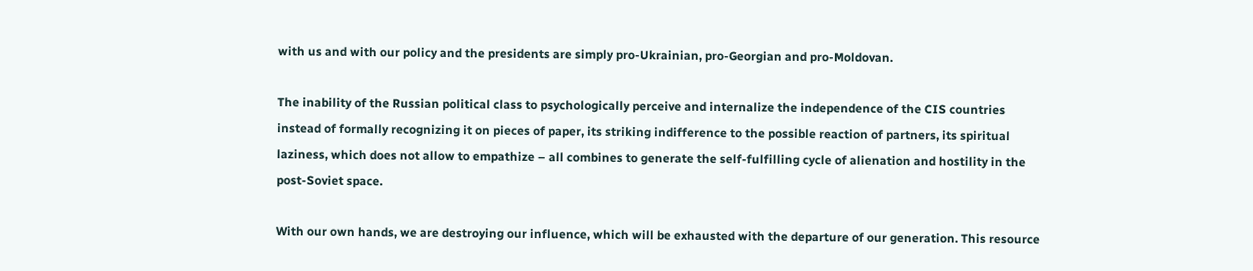with us and with our policy and the presidents are simply pro-Ukrainian, pro-Georgian and pro-Moldovan.

The inability of the Russian political class to psychologically perceive and internalize the independence of the CIS countries instead of formally recognizing it on pieces of paper, its striking indifference to the possible reaction of partners, its spiritual laziness, which does not allow to empathize – all combines to generate the self-fulfilling cycle of alienation and hostility in the post-Soviet space.

With our own hands, we are destroying our influence, which will be exhausted with the departure of our generation. This resource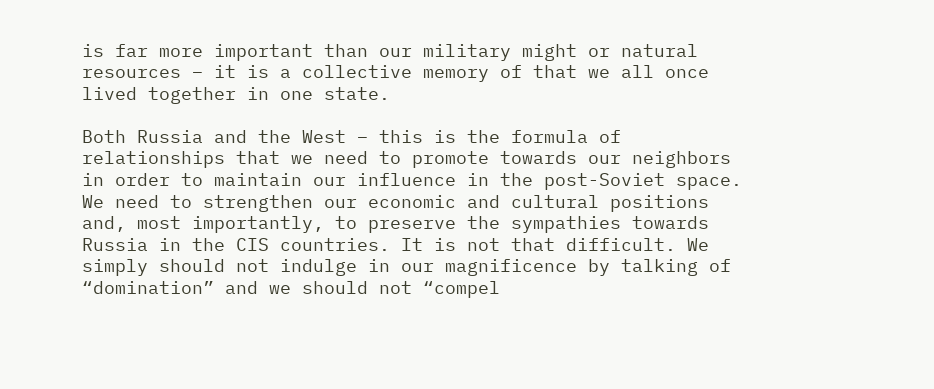is far more important than our military might or natural resources – it is a collective memory of that we all once lived together in one state.

Both Russia and the West – this is the formula of relationships that we need to promote towards our neighbors in order to maintain our influence in the post-Soviet space. We need to strengthen our economic and cultural positions and, most importantly, to preserve the sympathies towards Russia in the CIS countries. It is not that difficult. We simply should not indulge in our magnificence by talking of “domination” and we should not “compel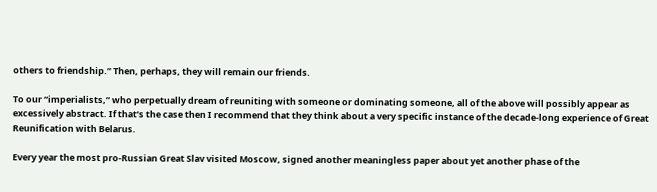others to friendship.” Then, perhaps, they will remain our friends.

To our “imperialists,” who perpetually dream of reuniting with someone or dominating someone, all of the above will possibly appear as excessively abstract. If that’s the case then I recommend that they think about a very specific instance of the decade-long experience of Great Reunification with Belarus.

Every year the most pro-Russian Great Slav visited Moscow, signed another meaningless paper about yet another phase of the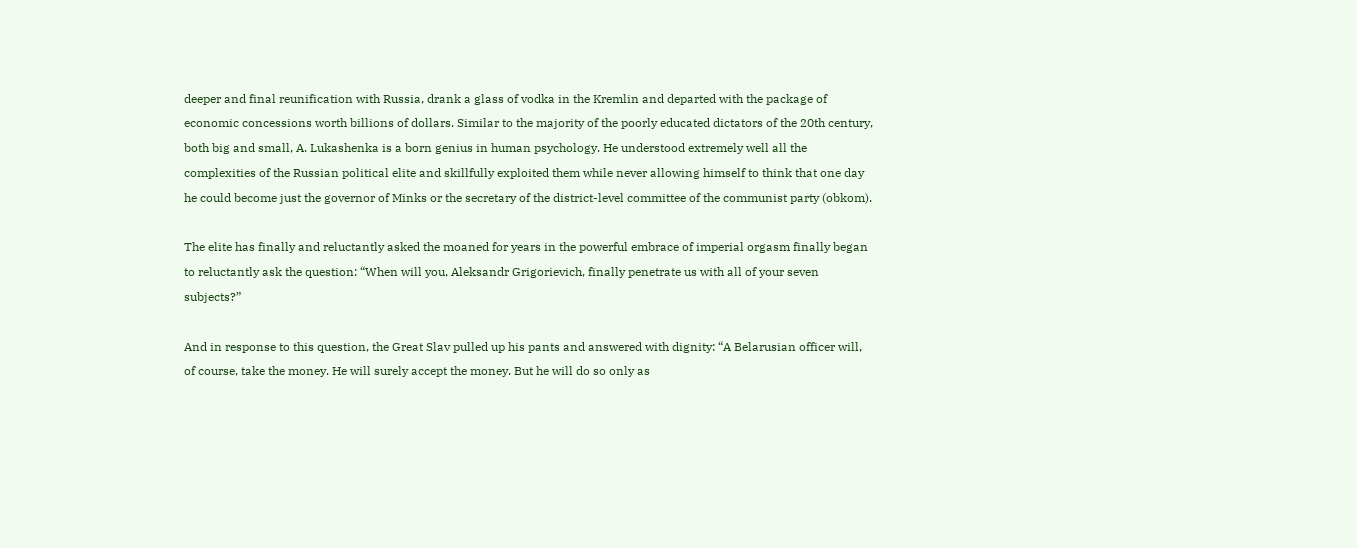deeper and final reunification with Russia, drank a glass of vodka in the Kremlin and departed with the package of economic concessions worth billions of dollars. Similar to the majority of the poorly educated dictators of the 20th century, both big and small, A. Lukashenka is a born genius in human psychology. He understood extremely well all the complexities of the Russian political elite and skillfully exploited them while never allowing himself to think that one day he could become just the governor of Minks or the secretary of the district-level committee of the communist party (obkom).

The elite has finally and reluctantly asked the moaned for years in the powerful embrace of imperial orgasm finally began to reluctantly ask the question: “When will you, Aleksandr Grigorievich, finally penetrate us with all of your seven subjects?”

And in response to this question, the Great Slav pulled up his pants and answered with dignity: “A Belarusian officer will, of course, take the money. He will surely accept the money. But he will do so only as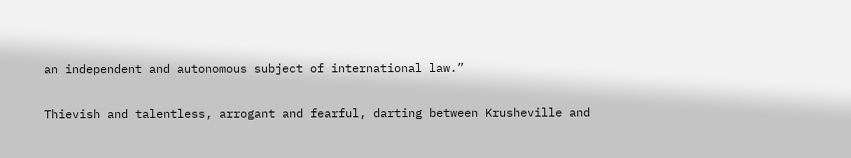an independent and autonomous subject of international law.”

Thievish and talentless, arrogant and fearful, darting between Krusheville and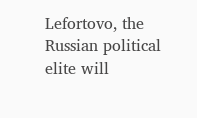Lefortovo, the Russian political elite will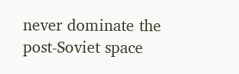never dominate the post-Soviet space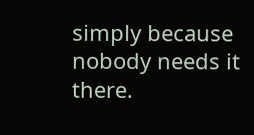simply because nobody needs it there.